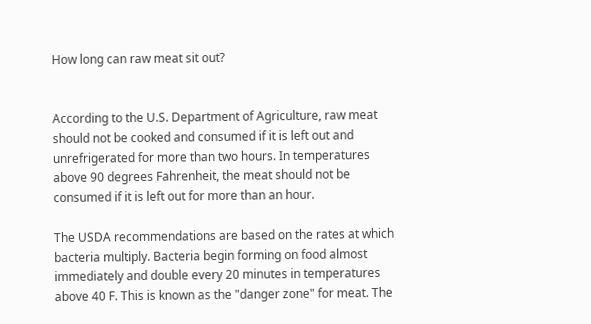How long can raw meat sit out?


According to the U.S. Department of Agriculture, raw meat should not be cooked and consumed if it is left out and unrefrigerated for more than two hours. In temperatures above 90 degrees Fahrenheit, the meat should not be consumed if it is left out for more than an hour.

The USDA recommendations are based on the rates at which bacteria multiply. Bacteria begin forming on food almost immediately and double every 20 minutes in temperatures above 40 F. This is known as the "danger zone" for meat. The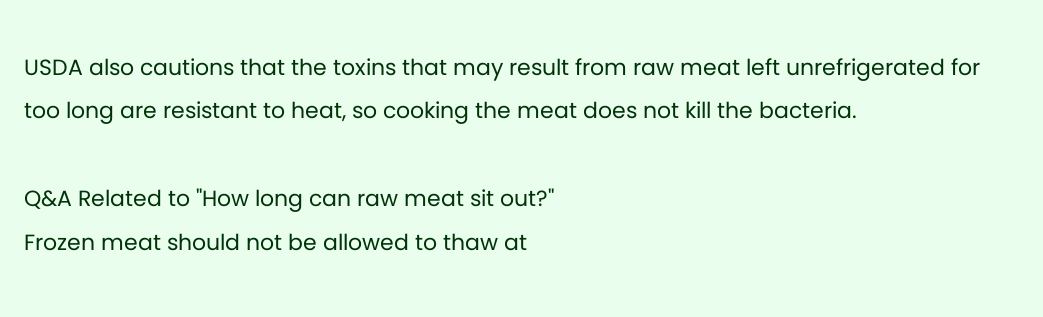USDA also cautions that the toxins that may result from raw meat left unrefrigerated for too long are resistant to heat, so cooking the meat does not kill the bacteria.

Q&A Related to "How long can raw meat sit out?"
Frozen meat should not be allowed to thaw at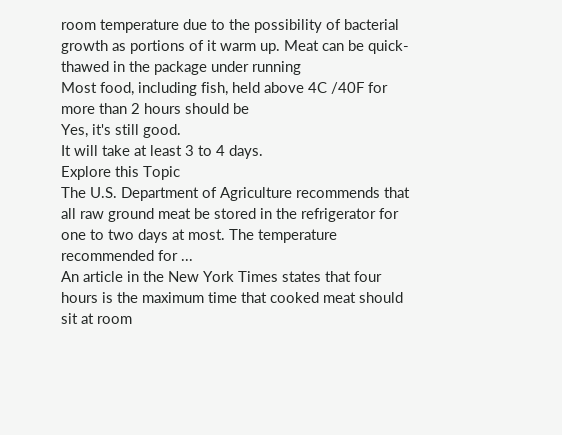room temperature due to the possibility of bacterial growth as portions of it warm up. Meat can be quick-thawed in the package under running
Most food, including fish, held above 4C /40F for more than 2 hours should be
Yes, it's still good.
It will take at least 3 to 4 days.
Explore this Topic
The U.S. Department of Agriculture recommends that all raw ground meat be stored in the refrigerator for one to two days at most. The temperature recommended for ...
An article in the New York Times states that four hours is the maximum time that cooked meat should sit at room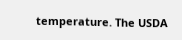temperature. The USDA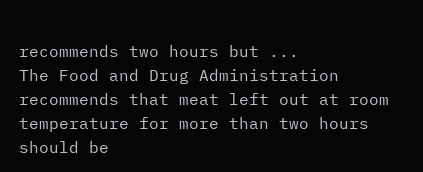recommends two hours but ...
The Food and Drug Administration recommends that meat left out at room temperature for more than two hours should be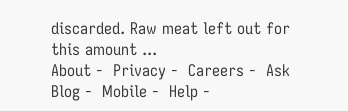discarded. Raw meat left out for this amount ...
About -  Privacy -  Careers -  Ask Blog -  Mobile -  Help -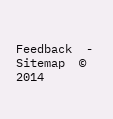Feedback  -  Sitemap  © 2014